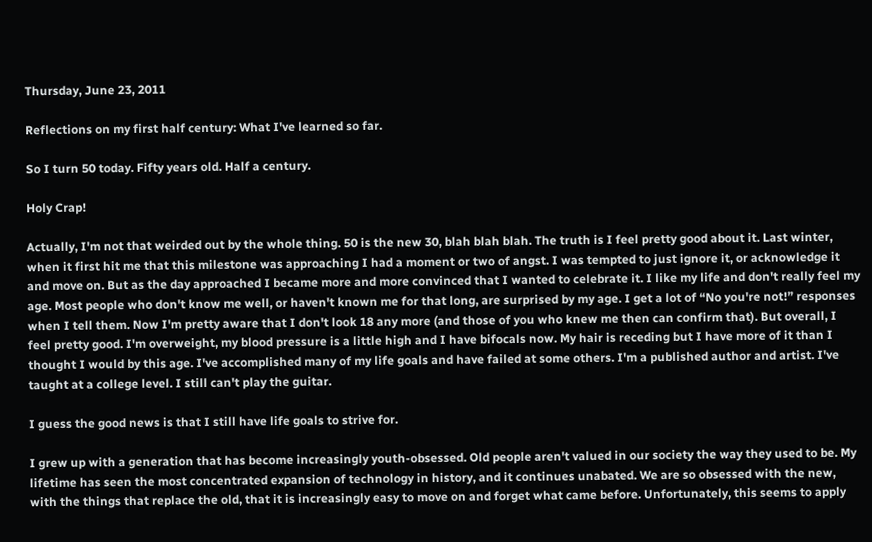Thursday, June 23, 2011

Reflections on my first half century: What I've learned so far.

So I turn 50 today. Fifty years old. Half a century.

Holy Crap!

Actually, I'm not that weirded out by the whole thing. 50 is the new 30, blah blah blah. The truth is I feel pretty good about it. Last winter, when it first hit me that this milestone was approaching I had a moment or two of angst. I was tempted to just ignore it, or acknowledge it and move on. But as the day approached I became more and more convinced that I wanted to celebrate it. I like my life and don't really feel my age. Most people who don't know me well, or haven't known me for that long, are surprised by my age. I get a lot of “No you're not!” responses when I tell them. Now I'm pretty aware that I don't look 18 any more (and those of you who knew me then can confirm that). But overall, I feel pretty good. I'm overweight, my blood pressure is a little high and I have bifocals now. My hair is receding but I have more of it than I thought I would by this age. I've accomplished many of my life goals and have failed at some others. I'm a published author and artist. I've taught at a college level. I still can't play the guitar.

I guess the good news is that I still have life goals to strive for.

I grew up with a generation that has become increasingly youth-obsessed. Old people aren't valued in our society the way they used to be. My lifetime has seen the most concentrated expansion of technology in history, and it continues unabated. We are so obsessed with the new, with the things that replace the old, that it is increasingly easy to move on and forget what came before. Unfortunately, this seems to apply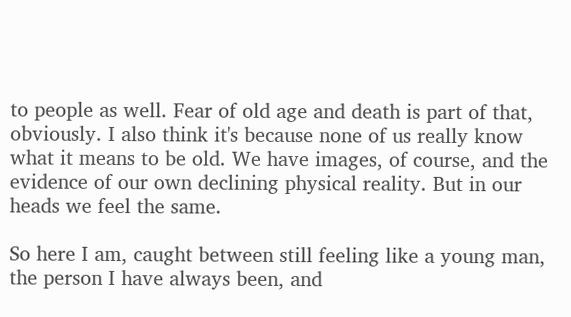to people as well. Fear of old age and death is part of that, obviously. I also think it's because none of us really know what it means to be old. We have images, of course, and the evidence of our own declining physical reality. But in our heads we feel the same.

So here I am, caught between still feeling like a young man, the person I have always been, and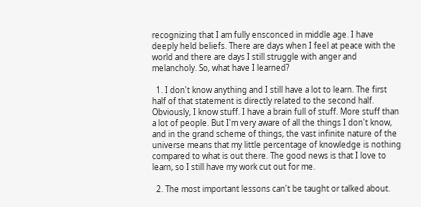recognizing that I am fully ensconced in middle age. I have deeply held beliefs. There are days when I feel at peace with the world and there are days I still struggle with anger and melancholy. So, what have I learned?

  1. I don't know anything and I still have a lot to learn. The first half of that statement is directly related to the second half. Obviously, I know stuff. I have a brain full of stuff. More stuff than a lot of people. But I'm very aware of all the things I don't know, and in the grand scheme of things, the vast infinite nature of the universe means that my little percentage of knowledge is nothing compared to what is out there. The good news is that I love to learn, so I still have my work cut out for me.

  2. The most important lessons can't be taught or talked about.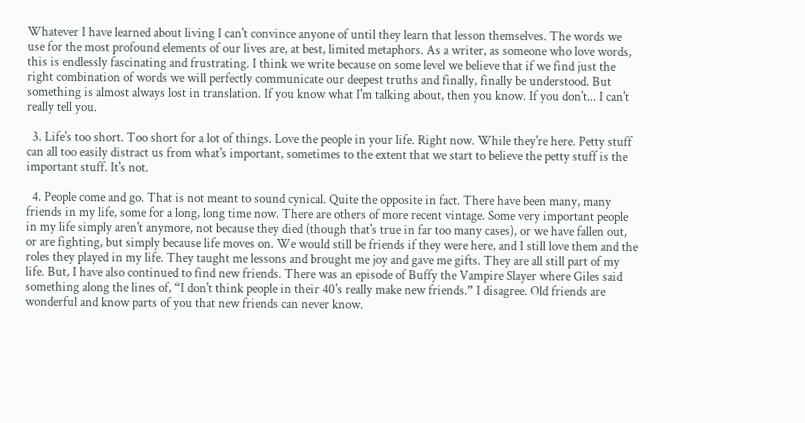Whatever I have learned about living I can't convince anyone of until they learn that lesson themselves. The words we use for the most profound elements of our lives are, at best, limited metaphors. As a writer, as someone who love words, this is endlessly fascinating and frustrating. I think we write because on some level we believe that if we find just the right combination of words we will perfectly communicate our deepest truths and finally, finally be understood. But something is almost always lost in translation. If you know what I'm talking about, then you know. If you don't... I can't really tell you.

  3. Life's too short. Too short for a lot of things. Love the people in your life. Right now. While they're here. Petty stuff can all too easily distract us from what's important, sometimes to the extent that we start to believe the petty stuff is the important stuff. It's not.

  4. People come and go. That is not meant to sound cynical. Quite the opposite in fact. There have been many, many friends in my life, some for a long, long time now. There are others of more recent vintage. Some very important people in my life simply aren't anymore, not because they died (though that's true in far too many cases), or we have fallen out, or are fighting, but simply because life moves on. We would still be friends if they were here, and I still love them and the roles they played in my life. They taught me lessons and brought me joy and gave me gifts. They are all still part of my life. But, I have also continued to find new friends. There was an episode of Buffy the Vampire Slayer where Giles said something along the lines of, “I don't think people in their 40's really make new friends.” I disagree. Old friends are wonderful and know parts of you that new friends can never know.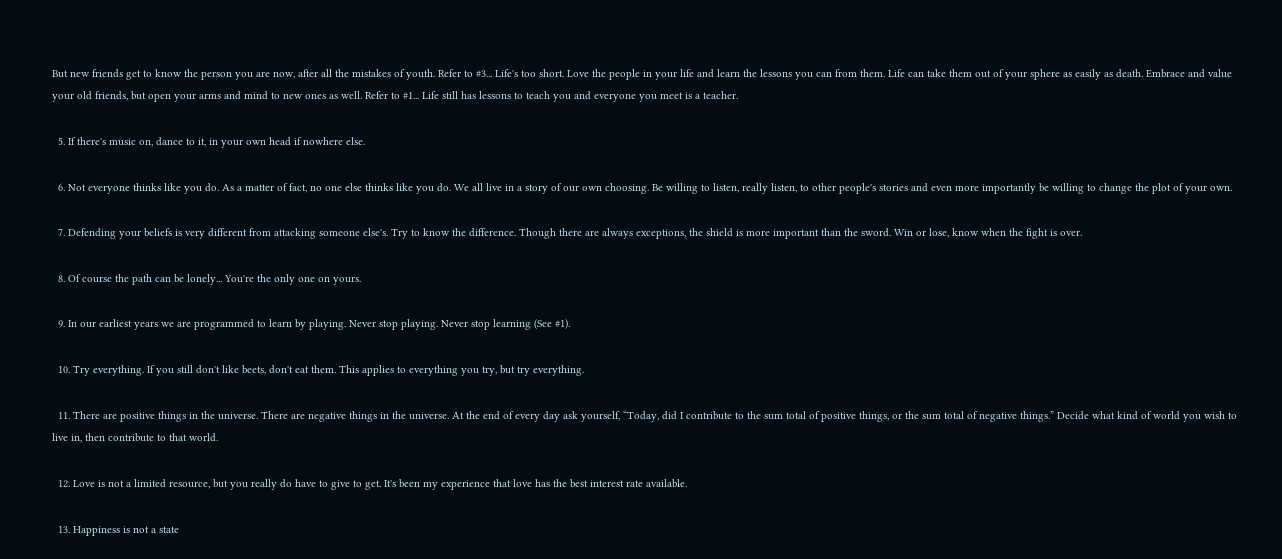But new friends get to know the person you are now, after all the mistakes of youth. Refer to #3... Life's too short. Love the people in your life and learn the lessons you can from them. Life can take them out of your sphere as easily as death. Embrace and value your old friends, but open your arms and mind to new ones as well. Refer to #1... Life still has lessons to teach you and everyone you meet is a teacher.

  5. If there's music on, dance to it, in your own head if nowhere else.

  6. Not everyone thinks like you do. As a matter of fact, no one else thinks like you do. We all live in a story of our own choosing. Be willing to listen, really listen, to other people's stories and even more importantly be willing to change the plot of your own.

  7. Defending your beliefs is very different from attacking someone else's. Try to know the difference. Though there are always exceptions, the shield is more important than the sword. Win or lose, know when the fight is over.

  8. Of course the path can be lonely... You're the only one on yours.

  9. In our earliest years we are programmed to learn by playing. Never stop playing. Never stop learning (See #1).

  10. Try everything. If you still don't like beets, don't eat them. This applies to everything you try, but try everything.

  11. There are positive things in the universe. There are negative things in the universe. At the end of every day ask yourself, “Today, did I contribute to the sum total of positive things, or the sum total of negative things.” Decide what kind of world you wish to live in, then contribute to that world.

  12. Love is not a limited resource, but you really do have to give to get. It's been my experience that love has the best interest rate available.

  13. Happiness is not a state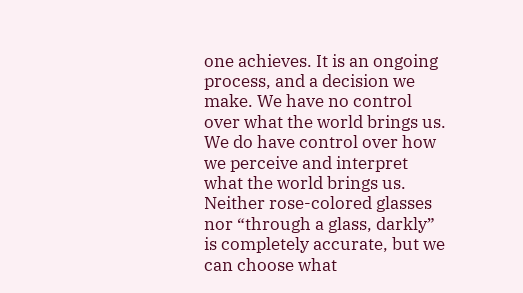one achieves. It is an ongoing process, and a decision we make. We have no control over what the world brings us. We do have control over how we perceive and interpret what the world brings us. Neither rose-colored glasses nor “through a glass, darkly” is completely accurate, but we can choose what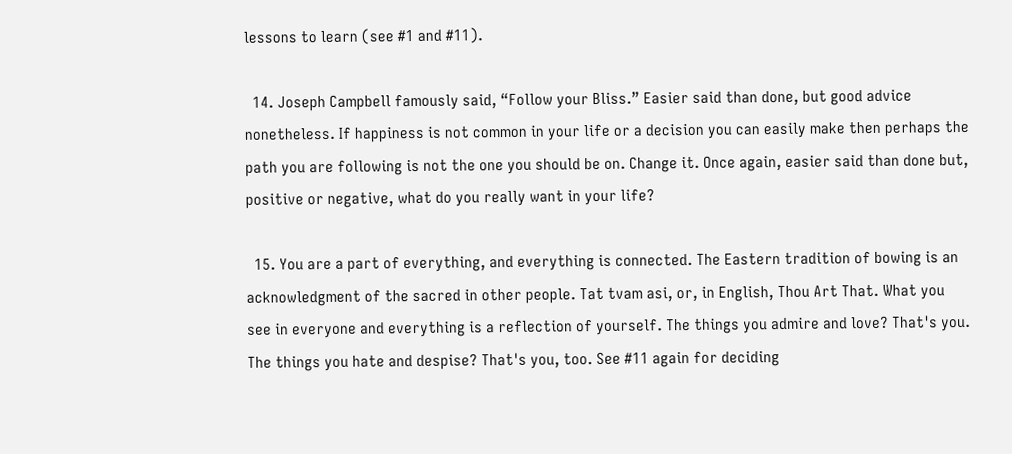lessons to learn (see #1 and #11).

  14. Joseph Campbell famously said, “Follow your Bliss.” Easier said than done, but good advice nonetheless. If happiness is not common in your life or a decision you can easily make then perhaps the path you are following is not the one you should be on. Change it. Once again, easier said than done but, positive or negative, what do you really want in your life?

  15. You are a part of everything, and everything is connected. The Eastern tradition of bowing is an acknowledgment of the sacred in other people. Tat tvam asi, or, in English, Thou Art That. What you see in everyone and everything is a reflection of yourself. The things you admire and love? That's you. The things you hate and despise? That's you, too. See #11 again for deciding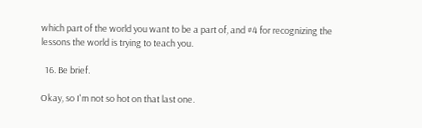which part of the world you want to be a part of, and #4 for recognizing the lessons the world is trying to teach you.

  16. Be brief.

Okay, so I'm not so hot on that last one.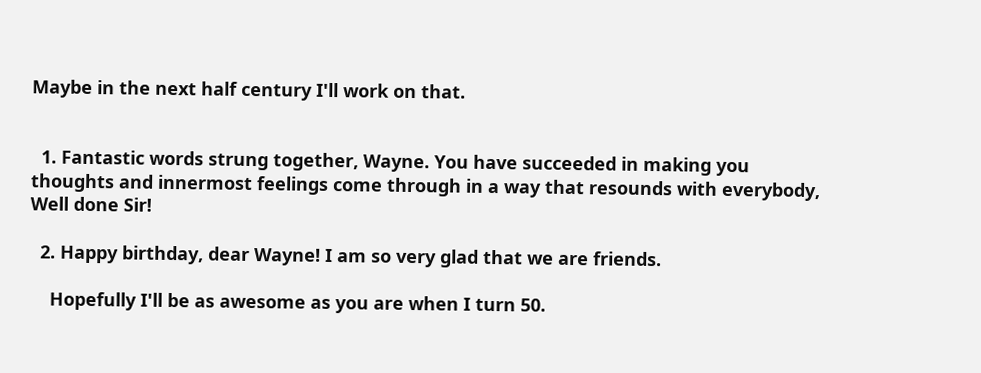Maybe in the next half century I'll work on that.


  1. Fantastic words strung together, Wayne. You have succeeded in making you thoughts and innermost feelings come through in a way that resounds with everybody, Well done Sir!

  2. Happy birthday, dear Wayne! I am so very glad that we are friends.

    Hopefully I'll be as awesome as you are when I turn 50.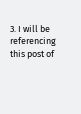3. I will be referencing this post of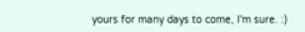yours for many days to come, I'm sure. :)